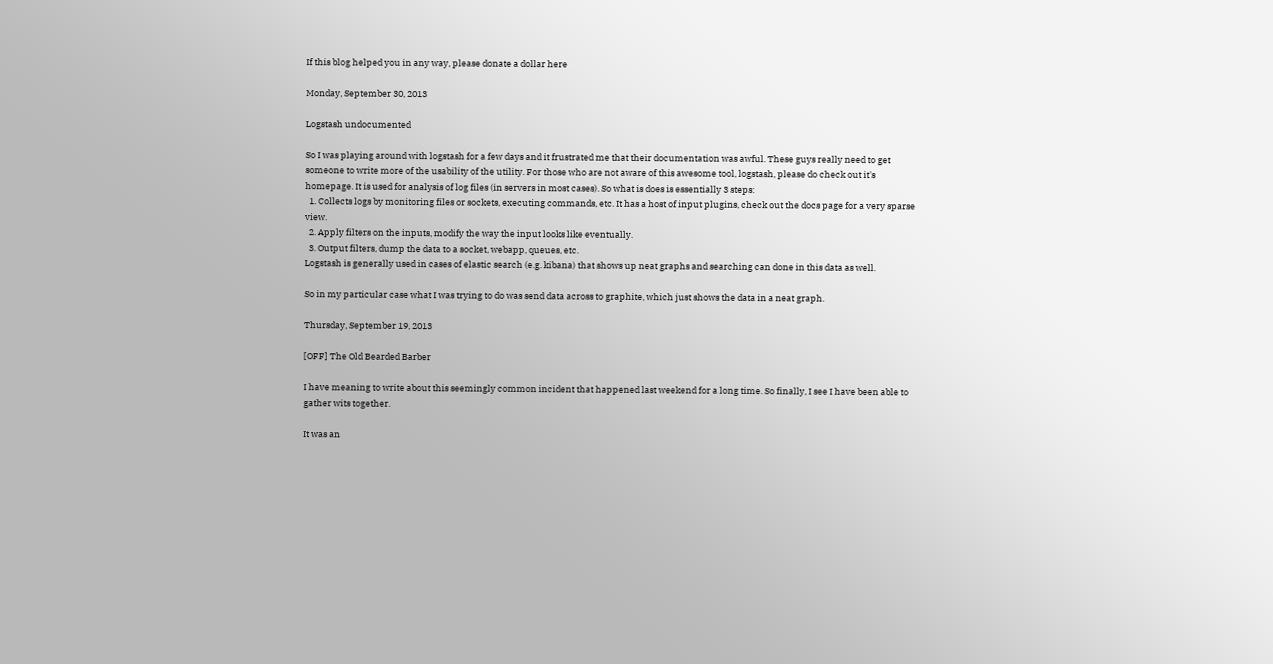If this blog helped you in any way, please donate a dollar here

Monday, September 30, 2013

Logstash undocumented

So I was playing around with logstash for a few days and it frustrated me that their documentation was awful. These guys really need to get someone to write more of the usability of the utility. For those who are not aware of this awesome tool, logstash, please do check out it's homepage. It is used for analysis of log files (in servers in most cases). So what is does is essentially 3 steps:
  1. Collects logs by monitoring files or sockets, executing commands, etc. It has a host of input plugins, check out the docs page for a very sparse view.
  2. Apply filters on the inputs, modify the way the input looks like eventually.
  3. Output filters, dump the data to a socket, webapp, queues, etc.
Logstash is generally used in cases of elastic search (e.g. kibana) that shows up neat graphs and searching can done in this data as well.

So in my particular case what I was trying to do was send data across to graphite, which just shows the data in a neat graph.

Thursday, September 19, 2013

[OFF] The Old Bearded Barber

I have meaning to write about this seemingly common incident that happened last weekend for a long time. So finally, I see I have been able to gather wits together.

It was an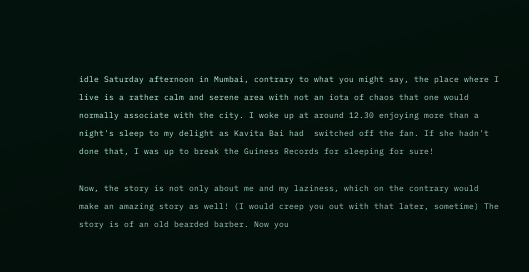idle Saturday afternoon in Mumbai, contrary to what you might say, the place where I live is a rather calm and serene area with not an iota of chaos that one would normally associate with the city. I woke up at around 12.30 enjoying more than a night's sleep to my delight as Kavita Bai had  switched off the fan. If she hadn't done that, I was up to break the Guiness Records for sleeping for sure!

Now, the story is not only about me and my laziness, which on the contrary would make an amazing story as well! (I would creep you out with that later, sometime) The story is of an old bearded barber. Now you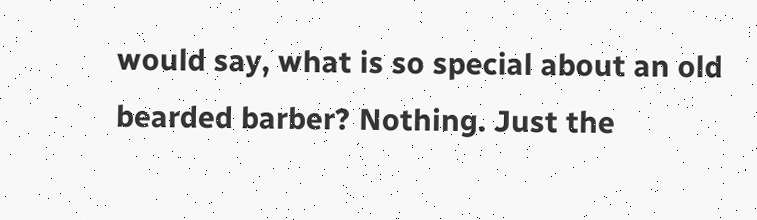would say, what is so special about an old bearded barber? Nothing. Just the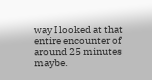way I looked at that entire encounter of around 25 minutes maybe.